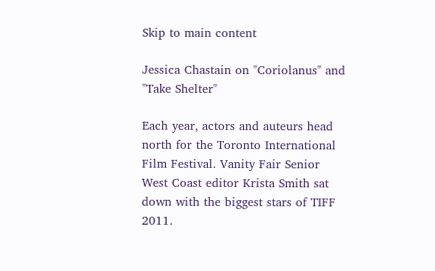Skip to main content

Jessica Chastain on "Coriolanus" and "Take Shelter"

Each year, actors and auteurs head north for the Toronto International Film Festival. Vanity Fair Senior West Coast editor Krista Smith sat down with the biggest stars of TIFF 2011.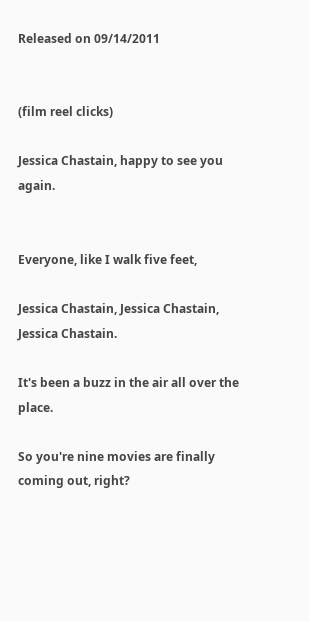Released on 09/14/2011


(film reel clicks)

Jessica Chastain, happy to see you again.


Everyone, like I walk five feet,

Jessica Chastain, Jessica Chastain, Jessica Chastain.

It's been a buzz in the air all over the place.

So you're nine movies are finally coming out, right?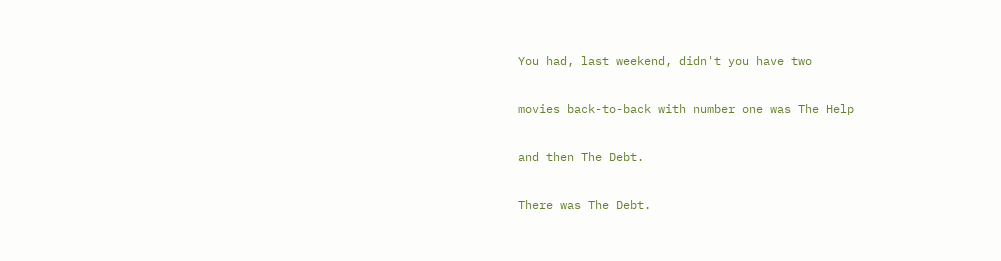You had, last weekend, didn't you have two

movies back-to-back with number one was The Help

and then The Debt.

There was The Debt.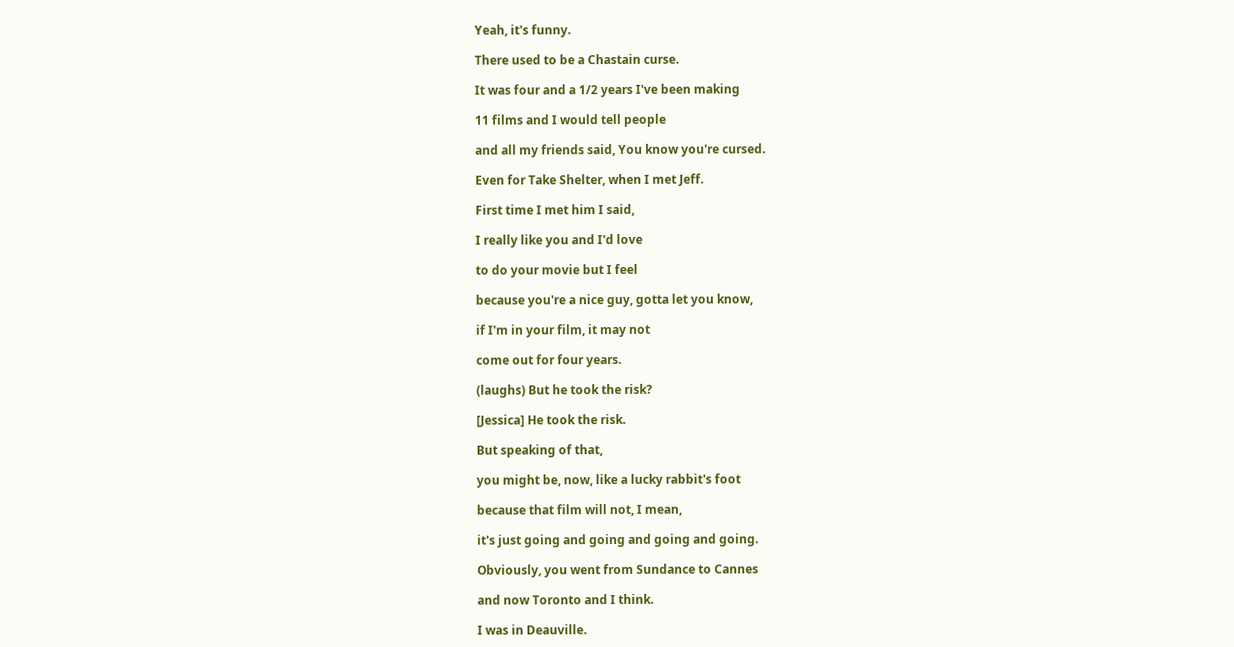Yeah, it's funny.

There used to be a Chastain curse.

It was four and a 1/2 years I've been making

11 films and I would tell people

and all my friends said, You know you're cursed.

Even for Take Shelter, when I met Jeff.

First time I met him I said,

I really like you and I'd love

to do your movie but I feel

because you're a nice guy, gotta let you know,

if I'm in your film, it may not

come out for four years.

(laughs) But he took the risk?

[Jessica] He took the risk.

But speaking of that,

you might be, now, like a lucky rabbit's foot

because that film will not, I mean,

it's just going and going and going and going.

Obviously, you went from Sundance to Cannes

and now Toronto and I think.

I was in Deauville.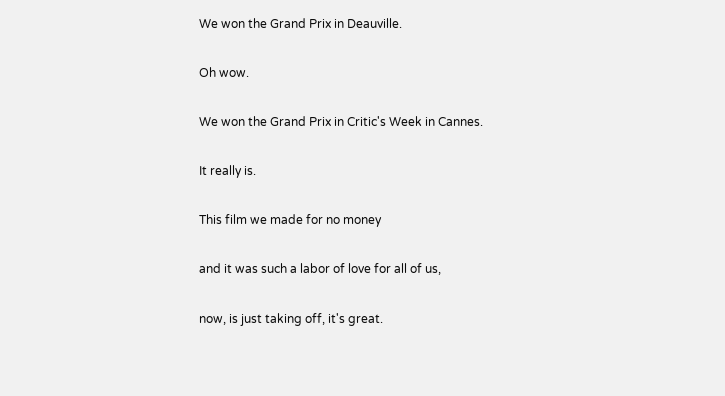We won the Grand Prix in Deauville.

Oh wow.

We won the Grand Prix in Critic's Week in Cannes.

It really is.

This film we made for no money

and it was such a labor of love for all of us,

now, is just taking off, it's great.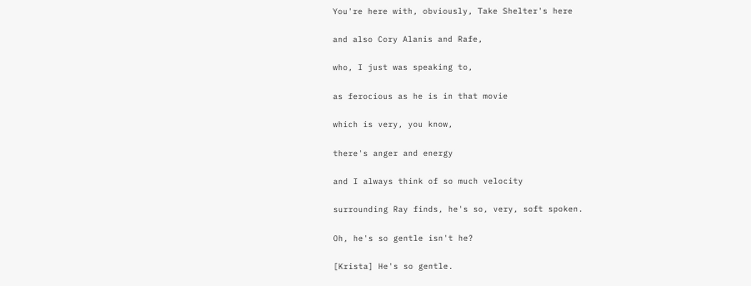You're here with, obviously, Take Shelter's here

and also Cory Alanis and Rafe,

who, I just was speaking to,

as ferocious as he is in that movie

which is very, you know,

there's anger and energy

and I always think of so much velocity

surrounding Ray finds, he's so, very, soft spoken.

Oh, he's so gentle isn't he?

[Krista] He's so gentle.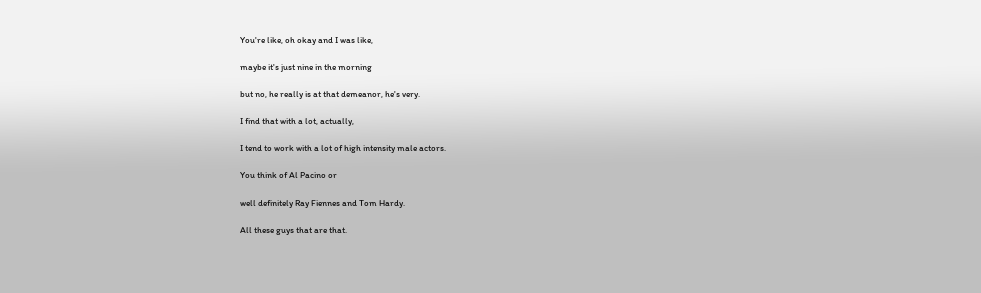You're like, oh okay and I was like,

maybe it's just nine in the morning

but no, he really is at that demeanor, he's very.

I find that with a lot, actually,

I tend to work with a lot of high intensity male actors.

You think of Al Pacino or

well definitely Ray Fiennes and Tom Hardy.

All these guys that are that.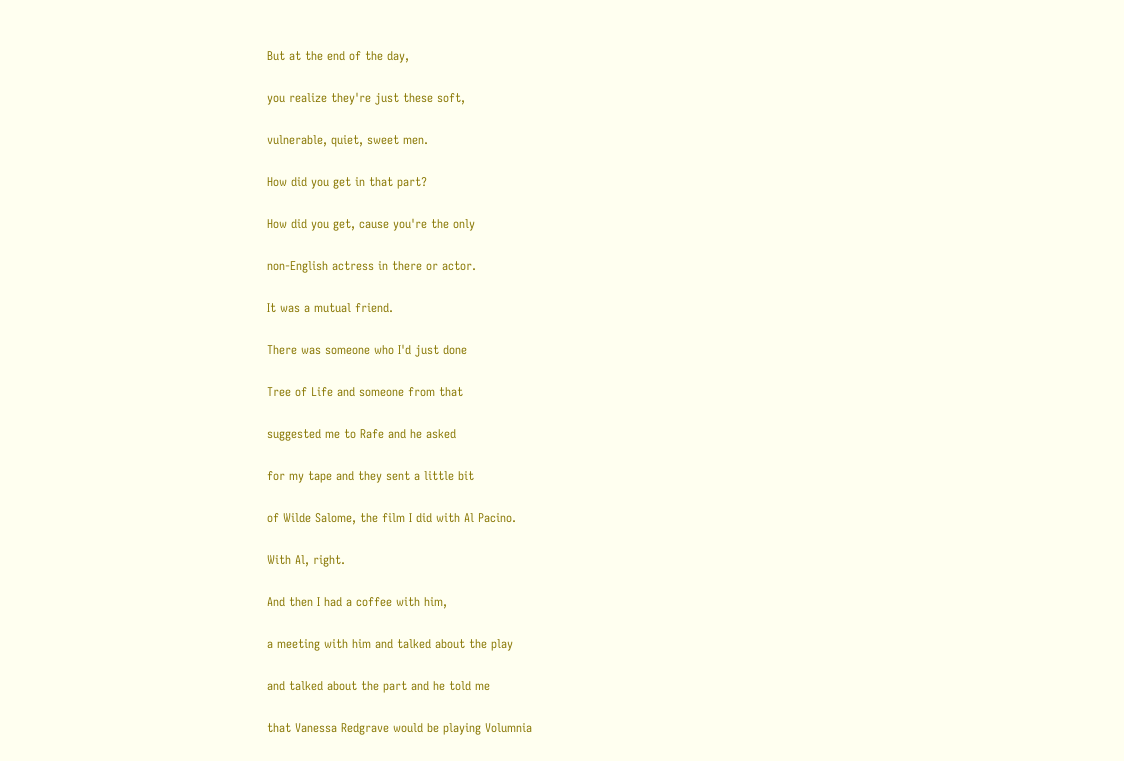But at the end of the day,

you realize they're just these soft,

vulnerable, quiet, sweet men.

How did you get in that part?

How did you get, cause you're the only

non-English actress in there or actor.

It was a mutual friend.

There was someone who I'd just done

Tree of Life and someone from that

suggested me to Rafe and he asked

for my tape and they sent a little bit

of Wilde Salome, the film I did with Al Pacino.

With Al, right.

And then I had a coffee with him,

a meeting with him and talked about the play

and talked about the part and he told me

that Vanessa Redgrave would be playing Volumnia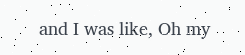and I was like, Oh my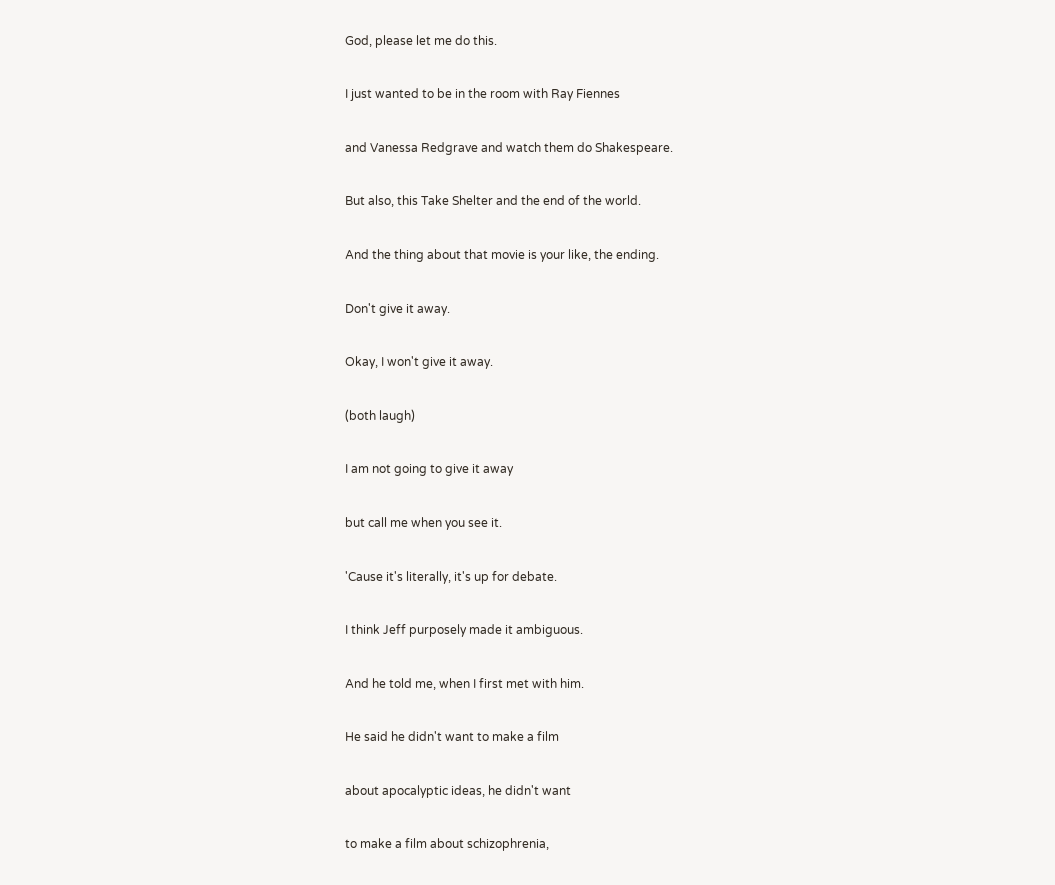God, please let me do this.

I just wanted to be in the room with Ray Fiennes

and Vanessa Redgrave and watch them do Shakespeare.

But also, this Take Shelter and the end of the world.

And the thing about that movie is your like, the ending.

Don't give it away.

Okay, I won't give it away.

(both laugh)

I am not going to give it away

but call me when you see it.

'Cause it's literally, it's up for debate.

I think Jeff purposely made it ambiguous.

And he told me, when I first met with him.

He said he didn't want to make a film

about apocalyptic ideas, he didn't want

to make a film about schizophrenia,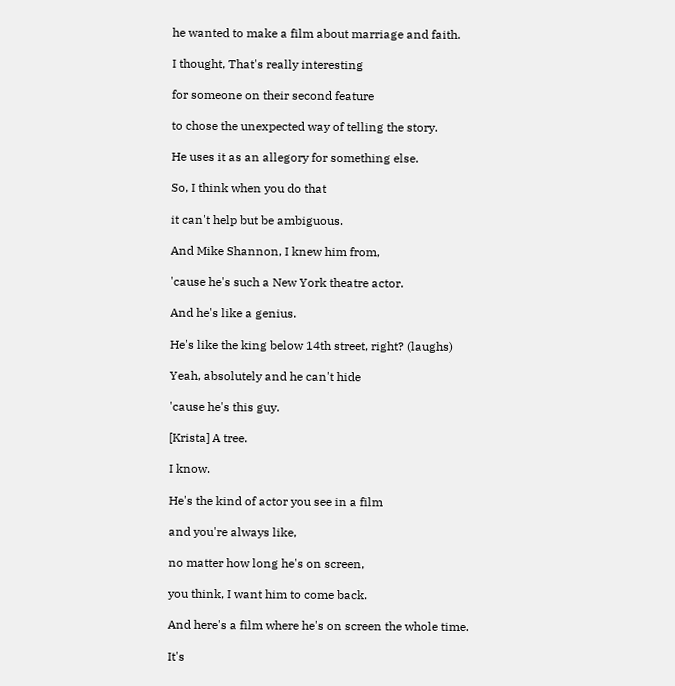he wanted to make a film about marriage and faith.

I thought, That's really interesting

for someone on their second feature

to chose the unexpected way of telling the story.

He uses it as an allegory for something else.

So, I think when you do that

it can't help but be ambiguous.

And Mike Shannon, I knew him from,

'cause he's such a New York theatre actor.

And he's like a genius.

He's like the king below 14th street, right? (laughs)

Yeah, absolutely and he can't hide

'cause he's this guy.

[Krista] A tree.

I know.

He's the kind of actor you see in a film

and you're always like,

no matter how long he's on screen,

you think, I want him to come back.

And here's a film where he's on screen the whole time.

It's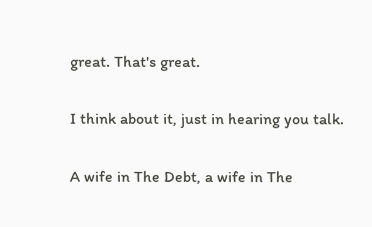great. That's great.

I think about it, just in hearing you talk.

A wife in The Debt, a wife in The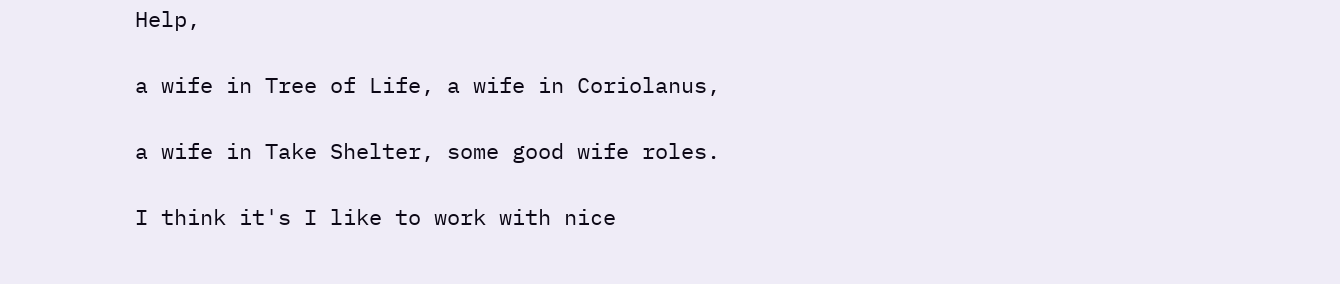Help,

a wife in Tree of Life, a wife in Coriolanus,

a wife in Take Shelter, some good wife roles.

I think it's I like to work with nice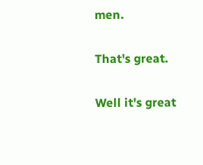men.

That's great.

Well it's great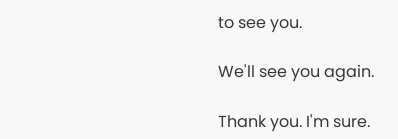to see you.

We'll see you again.

Thank you. I'm sure.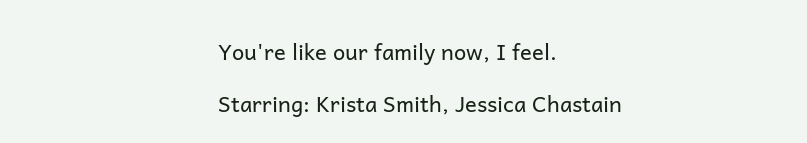You're like our family now, I feel.

Starring: Krista Smith, Jessica Chastain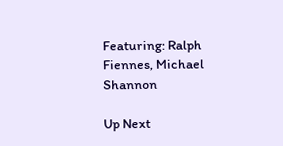Featuring: Ralph Fiennes, Michael Shannon

Up Next